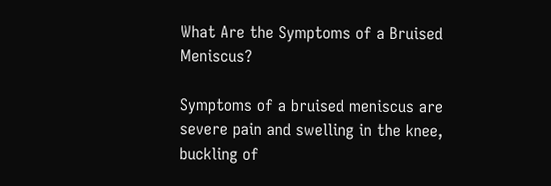What Are the Symptoms of a Bruised Meniscus?

Symptoms of a bruised meniscus are severe pain and swelling in the knee, buckling of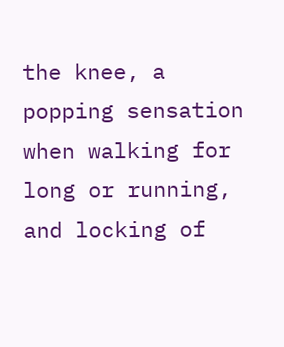the knee, a popping sensation when walking for long or running, and locking of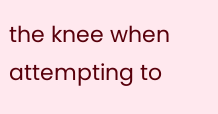the knee when attempting to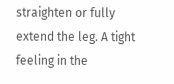straighten or fully extend the leg. A tight feeling in the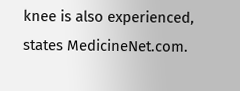knee is also experienced, states MedicineNet.com.